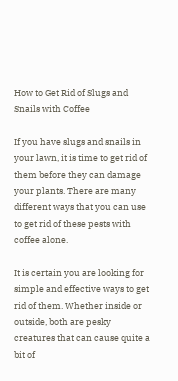How to Get Rid of Slugs and Snails with Coffee

If you have slugs and snails in your lawn, it is time to get rid of them before they can damage your plants. There are many different ways that you can use to get rid of these pests with coffee alone.

It is certain you are looking for simple and effective ways to get rid of them. Whether inside or outside, both are pesky creatures that can cause quite a bit of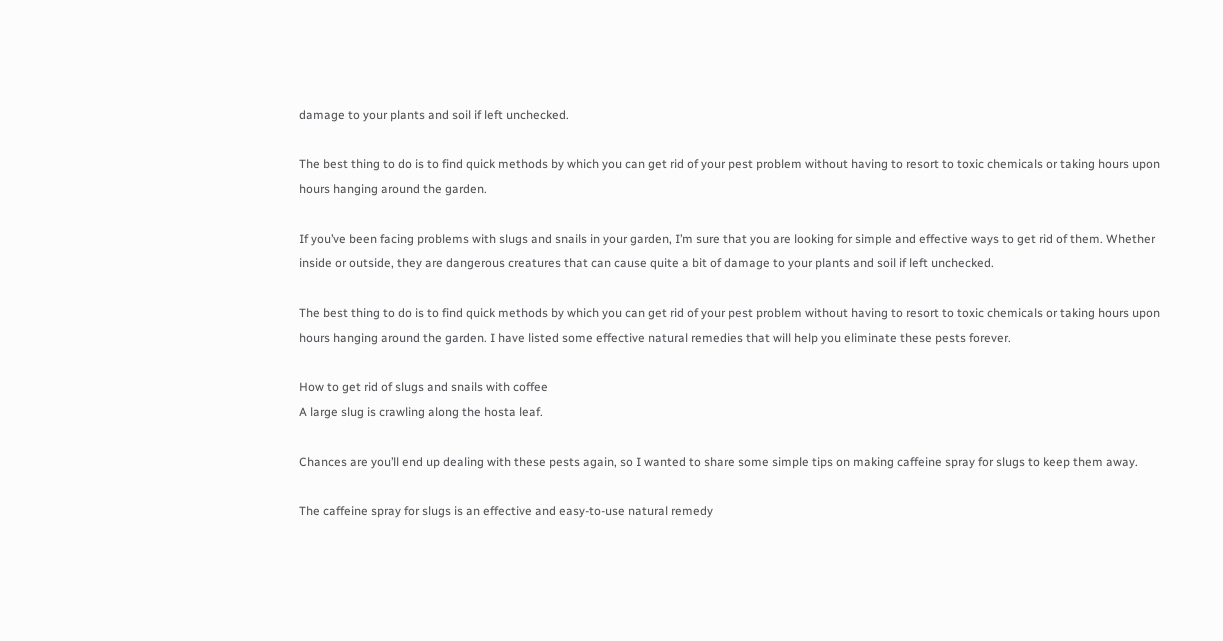damage to your plants and soil if left unchecked.

The best thing to do is to find quick methods by which you can get rid of your pest problem without having to resort to toxic chemicals or taking hours upon hours hanging around the garden.

If you’ve been facing problems with slugs and snails in your garden, I’m sure that you are looking for simple and effective ways to get rid of them. Whether inside or outside, they are dangerous creatures that can cause quite a bit of damage to your plants and soil if left unchecked.

The best thing to do is to find quick methods by which you can get rid of your pest problem without having to resort to toxic chemicals or taking hours upon hours hanging around the garden. I have listed some effective natural remedies that will help you eliminate these pests forever.

How to get rid of slugs and snails with coffee
A large slug is crawling along the hosta leaf.

Chances are you’ll end up dealing with these pests again, so I wanted to share some simple tips on making caffeine spray for slugs to keep them away.

The caffeine spray for slugs is an effective and easy-to-use natural remedy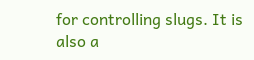for controlling slugs. It is also a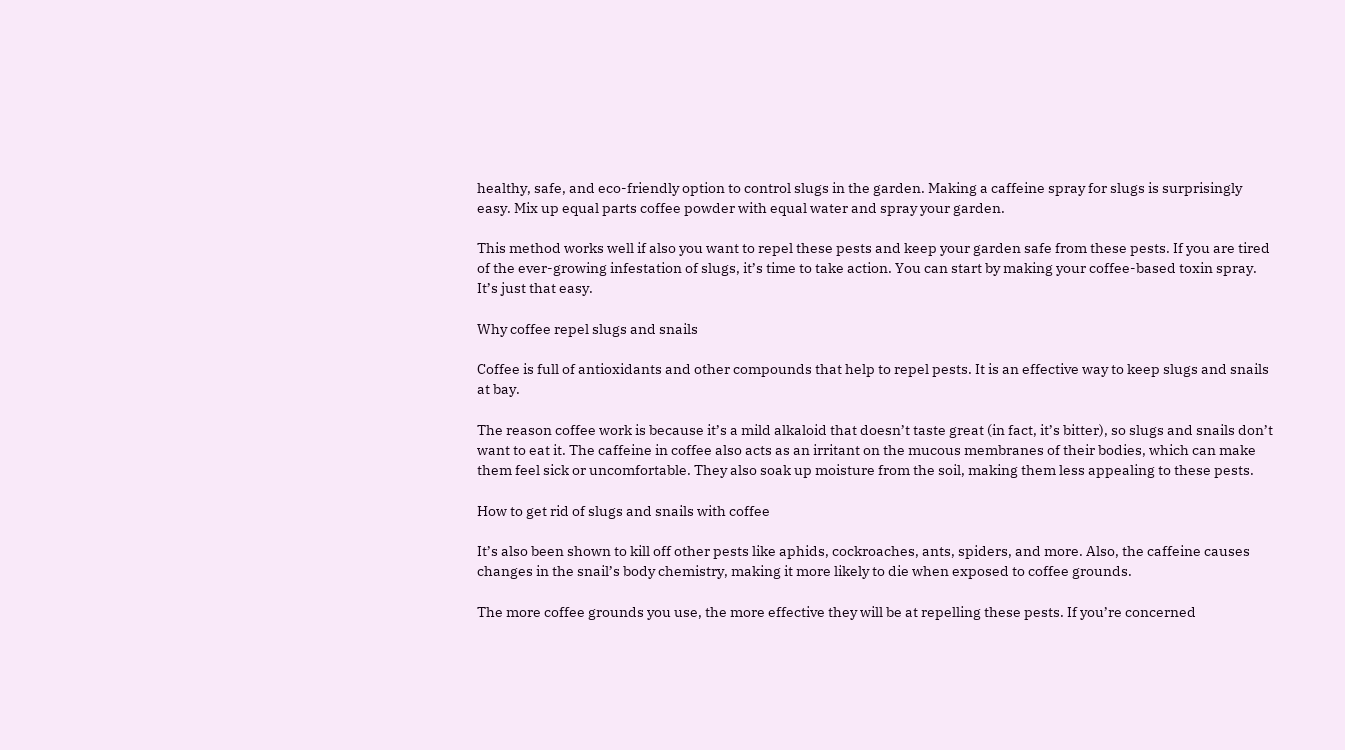healthy, safe, and eco-friendly option to control slugs in the garden. Making a caffeine spray for slugs is surprisingly easy. Mix up equal parts coffee powder with equal water and spray your garden.

This method works well if also you want to repel these pests and keep your garden safe from these pests. If you are tired of the ever-growing infestation of slugs, it’s time to take action. You can start by making your coffee-based toxin spray. It’s just that easy.

Why coffee repel slugs and snails

Coffee is full of antioxidants and other compounds that help to repel pests. It is an effective way to keep slugs and snails at bay.

The reason coffee work is because it’s a mild alkaloid that doesn’t taste great (in fact, it’s bitter), so slugs and snails don’t want to eat it. The caffeine in coffee also acts as an irritant on the mucous membranes of their bodies, which can make them feel sick or uncomfortable. They also soak up moisture from the soil, making them less appealing to these pests.

How to get rid of slugs and snails with coffee

It’s also been shown to kill off other pests like aphids, cockroaches, ants, spiders, and more. Also, the caffeine causes changes in the snail’s body chemistry, making it more likely to die when exposed to coffee grounds.

The more coffee grounds you use, the more effective they will be at repelling these pests. If you’re concerned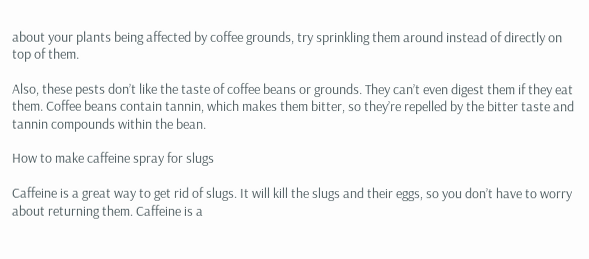about your plants being affected by coffee grounds, try sprinkling them around instead of directly on top of them.

Also, these pests don’t like the taste of coffee beans or grounds. They can’t even digest them if they eat them. Coffee beans contain tannin, which makes them bitter, so they’re repelled by the bitter taste and tannin compounds within the bean.

How to make caffeine spray for slugs

Caffeine is a great way to get rid of slugs. It will kill the slugs and their eggs, so you don’t have to worry about returning them. Caffeine is a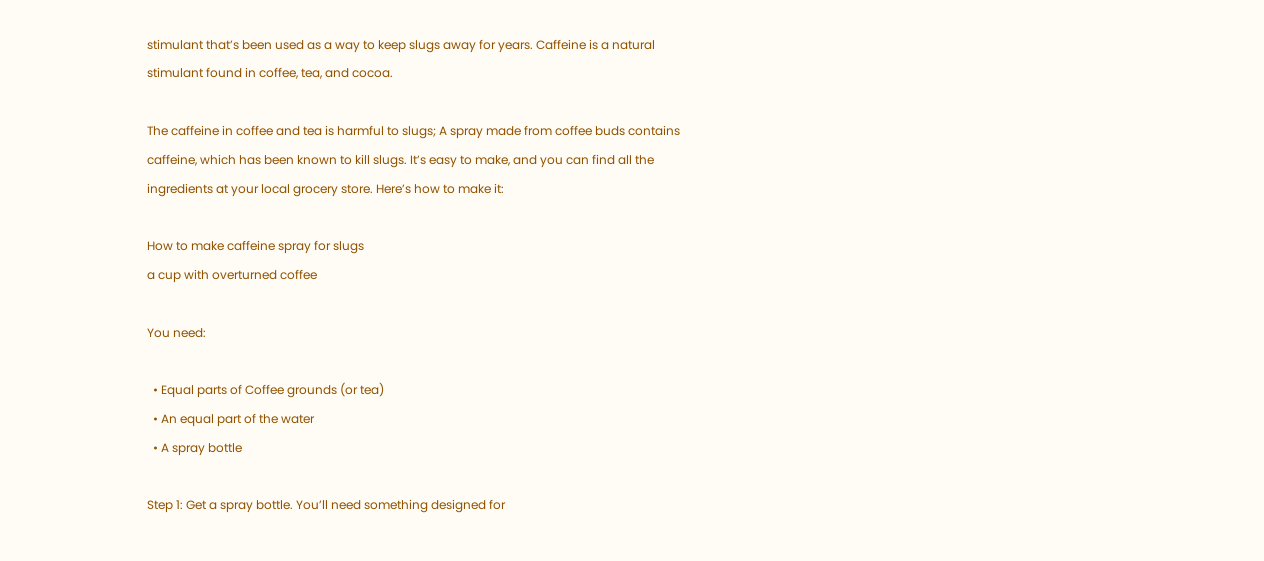stimulant that’s been used as a way to keep slugs away for years. Caffeine is a natural stimulant found in coffee, tea, and cocoa.

The caffeine in coffee and tea is harmful to slugs; A spray made from coffee buds contains caffeine, which has been known to kill slugs. It’s easy to make, and you can find all the ingredients at your local grocery store. Here’s how to make it:

How to make caffeine spray for slugs
a cup with overturned coffee

You need:

  • Equal parts of Coffee grounds (or tea)
  • An equal part of the water
  • A spray bottle

Step 1: Get a spray bottle. You’ll need something designed for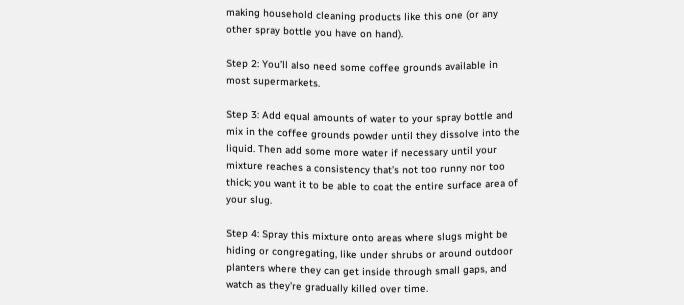making household cleaning products like this one (or any other spray bottle you have on hand).

Step 2: You’ll also need some coffee grounds available in most supermarkets.

Step 3: Add equal amounts of water to your spray bottle and mix in the coffee grounds powder until they dissolve into the liquid. Then add some more water if necessary until your mixture reaches a consistency that’s not too runny nor too thick; you want it to be able to coat the entire surface area of your slug.

Step 4: Spray this mixture onto areas where slugs might be hiding or congregating, like under shrubs or around outdoor planters where they can get inside through small gaps, and watch as they’re gradually killed over time.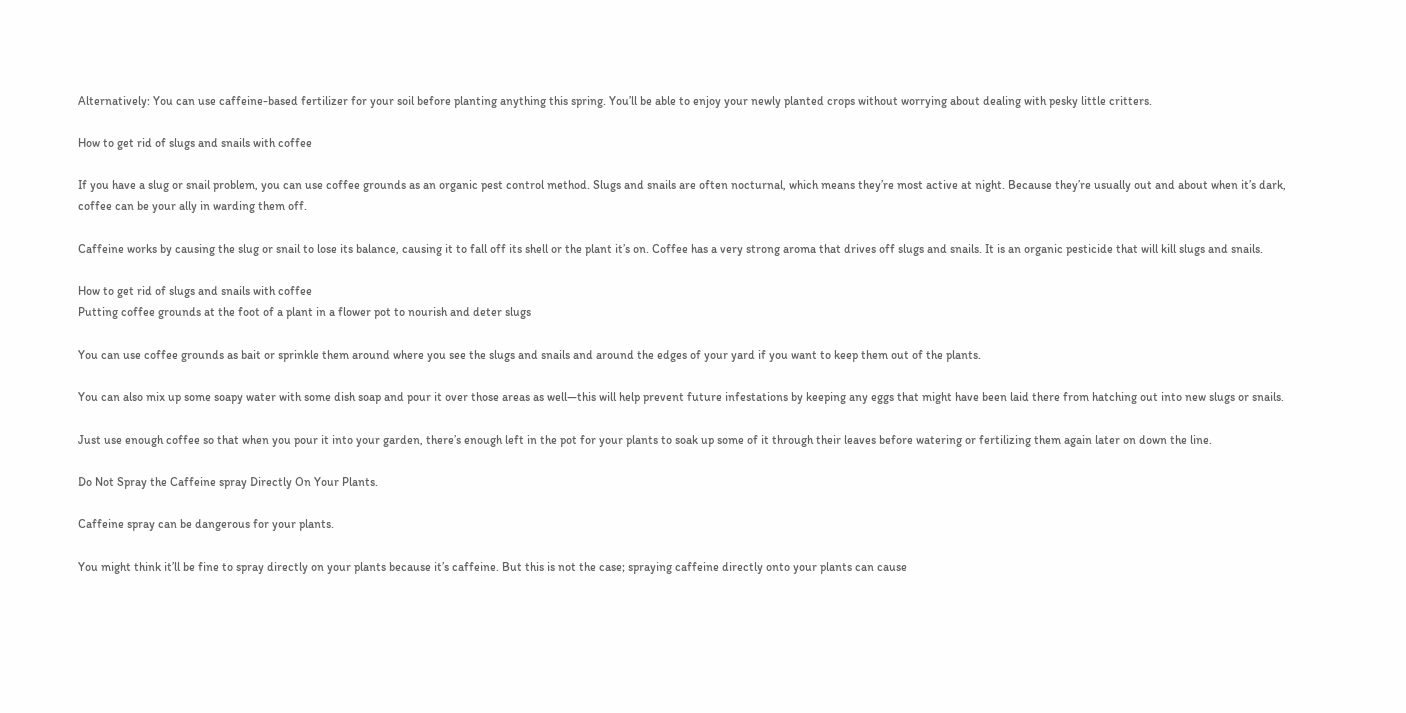Alternatively: You can use caffeine-based fertilizer for your soil before planting anything this spring. You’ll be able to enjoy your newly planted crops without worrying about dealing with pesky little critters.

How to get rid of slugs and snails with coffee

If you have a slug or snail problem, you can use coffee grounds as an organic pest control method. Slugs and snails are often nocturnal, which means they’re most active at night. Because they’re usually out and about when it’s dark, coffee can be your ally in warding them off.

Caffeine works by causing the slug or snail to lose its balance, causing it to fall off its shell or the plant it’s on. Coffee has a very strong aroma that drives off slugs and snails. It is an organic pesticide that will kill slugs and snails.

How to get rid of slugs and snails with coffee
Putting coffee grounds at the foot of a plant in a flower pot to nourish and deter slugs

You can use coffee grounds as bait or sprinkle them around where you see the slugs and snails and around the edges of your yard if you want to keep them out of the plants.

You can also mix up some soapy water with some dish soap and pour it over those areas as well—this will help prevent future infestations by keeping any eggs that might have been laid there from hatching out into new slugs or snails.

Just use enough coffee so that when you pour it into your garden, there’s enough left in the pot for your plants to soak up some of it through their leaves before watering or fertilizing them again later on down the line.

Do Not Spray the Caffeine spray Directly On Your Plants.

Caffeine spray can be dangerous for your plants.

You might think it’ll be fine to spray directly on your plants because it’s caffeine. But this is not the case; spraying caffeine directly onto your plants can cause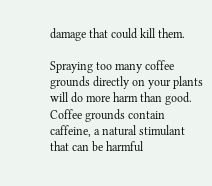damage that could kill them.

Spraying too many coffee grounds directly on your plants will do more harm than good. Coffee grounds contain caffeine, a natural stimulant that can be harmful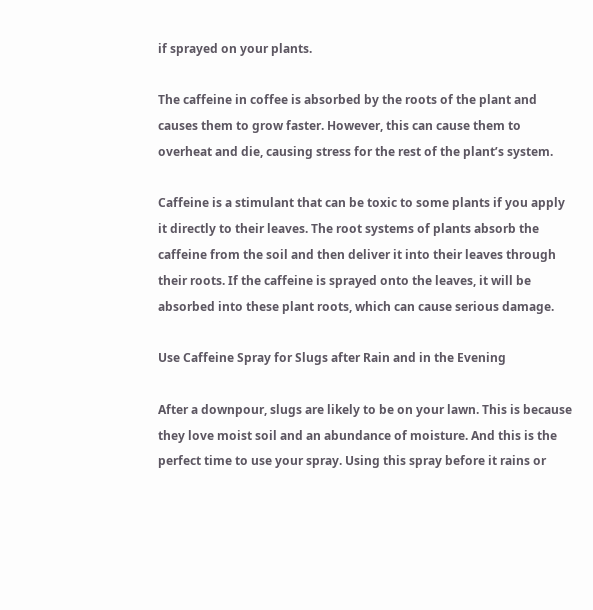if sprayed on your plants.

The caffeine in coffee is absorbed by the roots of the plant and causes them to grow faster. However, this can cause them to overheat and die, causing stress for the rest of the plant’s system.

Caffeine is a stimulant that can be toxic to some plants if you apply it directly to their leaves. The root systems of plants absorb the caffeine from the soil and then deliver it into their leaves through their roots. If the caffeine is sprayed onto the leaves, it will be absorbed into these plant roots, which can cause serious damage.

Use Caffeine Spray for Slugs after Rain and in the Evening

After a downpour, slugs are likely to be on your lawn. This is because they love moist soil and an abundance of moisture. And this is the perfect time to use your spray. Using this spray before it rains or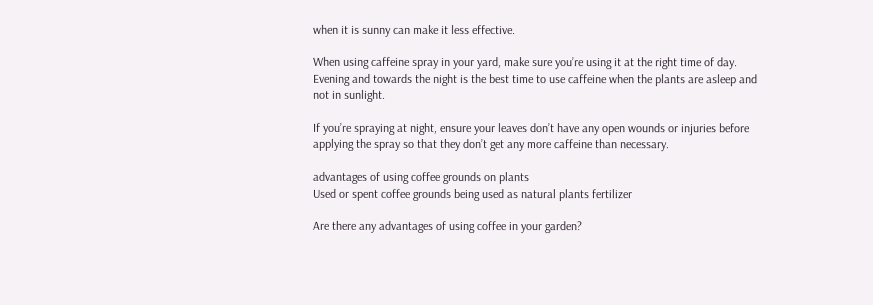when it is sunny can make it less effective.

When using caffeine spray in your yard, make sure you’re using it at the right time of day. Evening and towards the night is the best time to use caffeine when the plants are asleep and not in sunlight.

If you’re spraying at night, ensure your leaves don’t have any open wounds or injuries before applying the spray so that they don’t get any more caffeine than necessary.

advantages of using coffee grounds on plants
Used or spent coffee grounds being used as natural plants fertilizer

Are there any advantages of using coffee in your garden?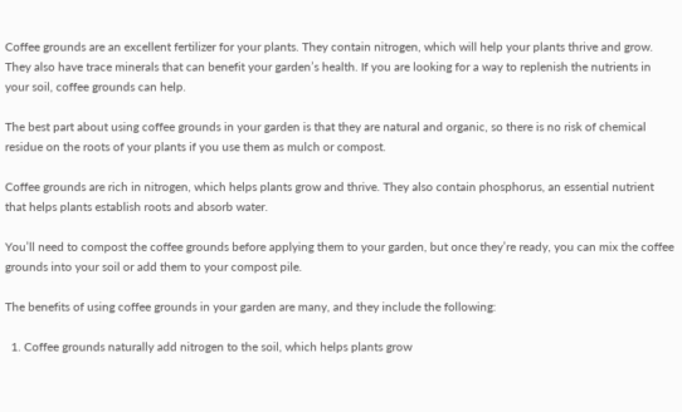Coffee grounds are an excellent fertilizer for your plants. They contain nitrogen, which will help your plants thrive and grow. They also have trace minerals that can benefit your garden’s health. If you are looking for a way to replenish the nutrients in your soil, coffee grounds can help.

The best part about using coffee grounds in your garden is that they are natural and organic, so there is no risk of chemical residue on the roots of your plants if you use them as mulch or compost.

Coffee grounds are rich in nitrogen, which helps plants grow and thrive. They also contain phosphorus, an essential nutrient that helps plants establish roots and absorb water.

You’ll need to compost the coffee grounds before applying them to your garden, but once they’re ready, you can mix the coffee grounds into your soil or add them to your compost pile.

The benefits of using coffee grounds in your garden are many, and they include the following:

  1. Coffee grounds naturally add nitrogen to the soil, which helps plants grow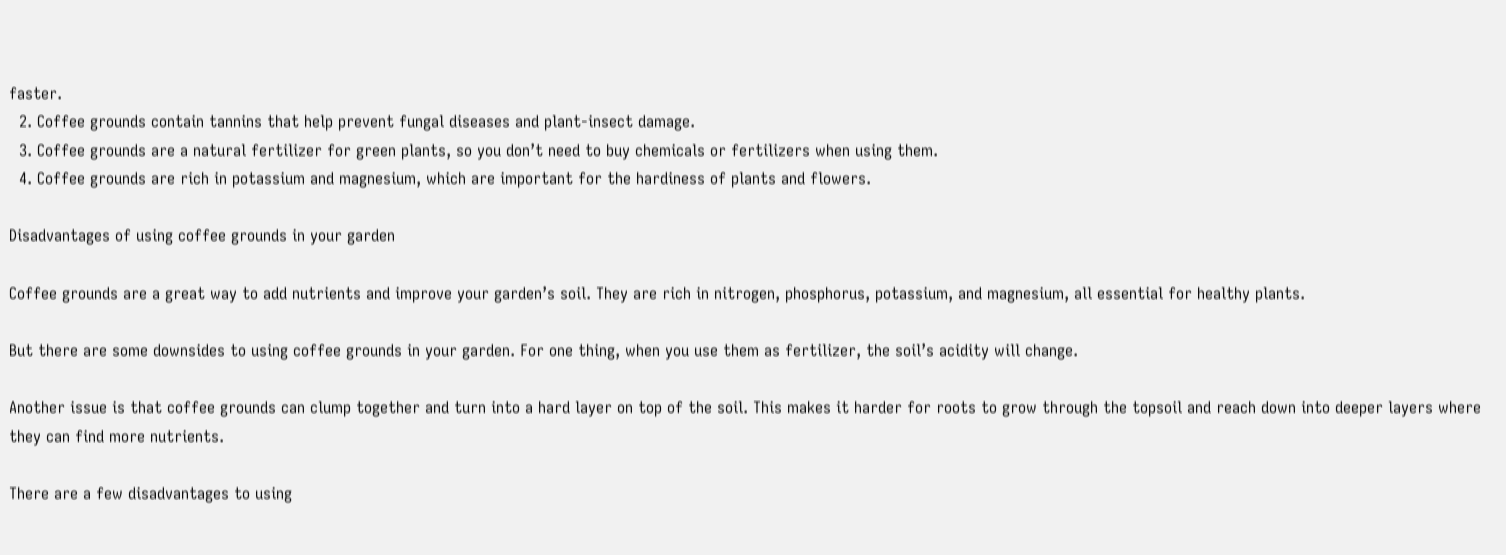faster.
  2. Coffee grounds contain tannins that help prevent fungal diseases and plant-insect damage.
  3. Coffee grounds are a natural fertilizer for green plants, so you don’t need to buy chemicals or fertilizers when using them.
  4. Coffee grounds are rich in potassium and magnesium, which are important for the hardiness of plants and flowers.

Disadvantages of using coffee grounds in your garden

Coffee grounds are a great way to add nutrients and improve your garden’s soil. They are rich in nitrogen, phosphorus, potassium, and magnesium, all essential for healthy plants.

But there are some downsides to using coffee grounds in your garden. For one thing, when you use them as fertilizer, the soil’s acidity will change.

Another issue is that coffee grounds can clump together and turn into a hard layer on top of the soil. This makes it harder for roots to grow through the topsoil and reach down into deeper layers where they can find more nutrients.

There are a few disadvantages to using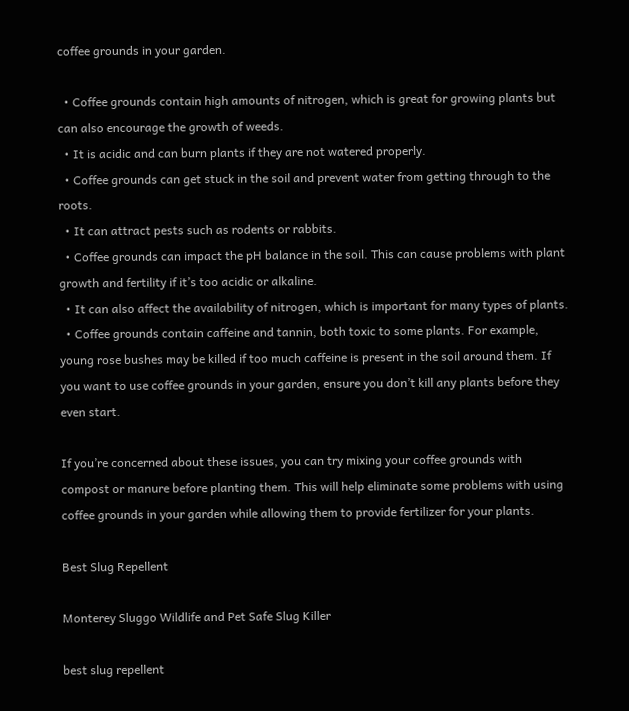coffee grounds in your garden.

  • Coffee grounds contain high amounts of nitrogen, which is great for growing plants but can also encourage the growth of weeds.
  • It is acidic and can burn plants if they are not watered properly.
  • Coffee grounds can get stuck in the soil and prevent water from getting through to the roots.
  • It can attract pests such as rodents or rabbits.
  • Coffee grounds can impact the pH balance in the soil. This can cause problems with plant growth and fertility if it’s too acidic or alkaline.
  • It can also affect the availability of nitrogen, which is important for many types of plants.
  • Coffee grounds contain caffeine and tannin, both toxic to some plants. For example, young rose bushes may be killed if too much caffeine is present in the soil around them. If you want to use coffee grounds in your garden, ensure you don’t kill any plants before they even start.

If you’re concerned about these issues, you can try mixing your coffee grounds with compost or manure before planting them. This will help eliminate some problems with using coffee grounds in your garden while allowing them to provide fertilizer for your plants.

Best Slug Repellent

Monterey Sluggo Wildlife and Pet Safe Slug Killer

best slug repellent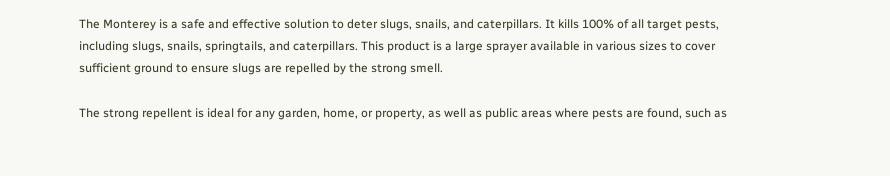The Monterey is a safe and effective solution to deter slugs, snails, and caterpillars. It kills 100% of all target pests, including slugs, snails, springtails, and caterpillars. This product is a large sprayer available in various sizes to cover sufficient ground to ensure slugs are repelled by the strong smell.

The strong repellent is ideal for any garden, home, or property, as well as public areas where pests are found, such as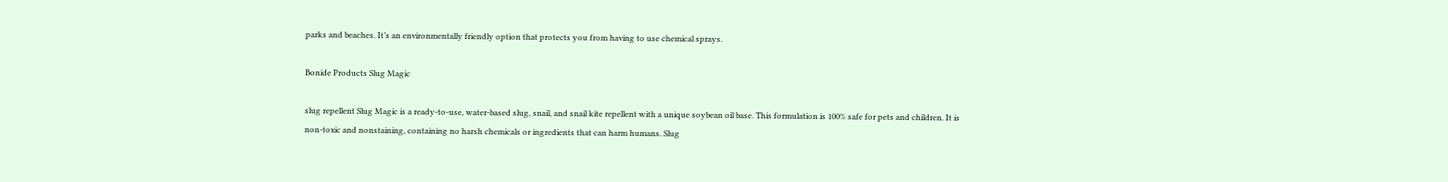parks and beaches. It’s an environmentally friendly option that protects you from having to use chemical sprays.

Bonide Products Slug Magic

slug repellent Slug Magic is a ready-to-use, water-based slug, snail, and snail kite repellent with a unique soybean oil base. This formulation is 100% safe for pets and children. It is non-toxic and nonstaining, containing no harsh chemicals or ingredients that can harm humans. Slug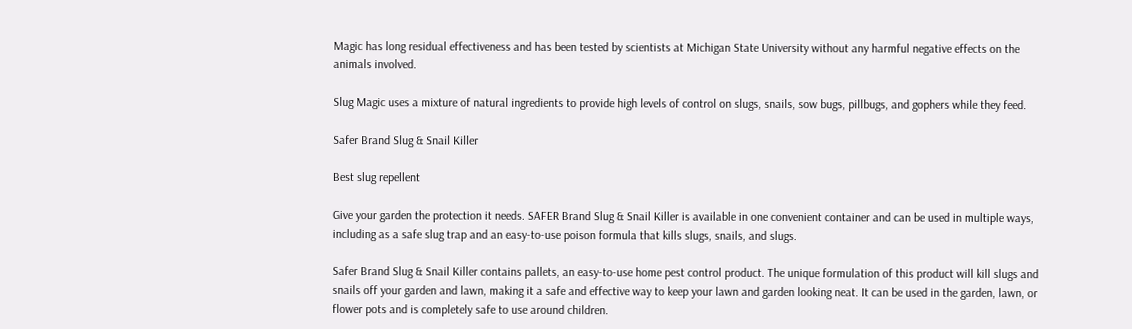Magic has long residual effectiveness and has been tested by scientists at Michigan State University without any harmful negative effects on the animals involved.

Slug Magic uses a mixture of natural ingredients to provide high levels of control on slugs, snails, sow bugs, pillbugs, and gophers while they feed.

Safer Brand Slug & Snail Killer

Best slug repellent

Give your garden the protection it needs. SAFER Brand Slug & Snail Killer is available in one convenient container and can be used in multiple ways, including as a safe slug trap and an easy-to-use poison formula that kills slugs, snails, and slugs.

Safer Brand Slug & Snail Killer contains pallets, an easy-to-use home pest control product. The unique formulation of this product will kill slugs and snails off your garden and lawn, making it a safe and effective way to keep your lawn and garden looking neat. It can be used in the garden, lawn, or flower pots and is completely safe to use around children.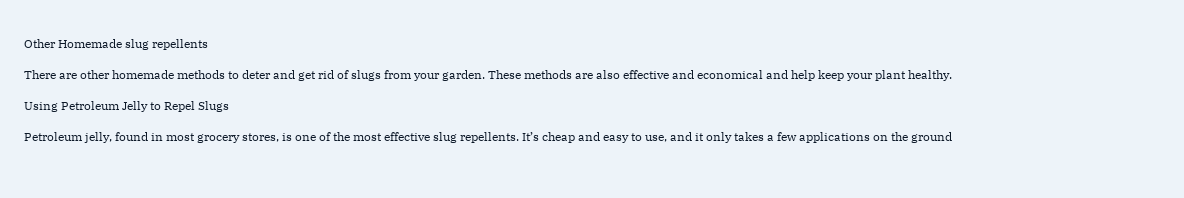Other Homemade slug repellents

There are other homemade methods to deter and get rid of slugs from your garden. These methods are also effective and economical and help keep your plant healthy.

Using Petroleum Jelly to Repel Slugs

Petroleum jelly, found in most grocery stores, is one of the most effective slug repellents. It’s cheap and easy to use, and it only takes a few applications on the ground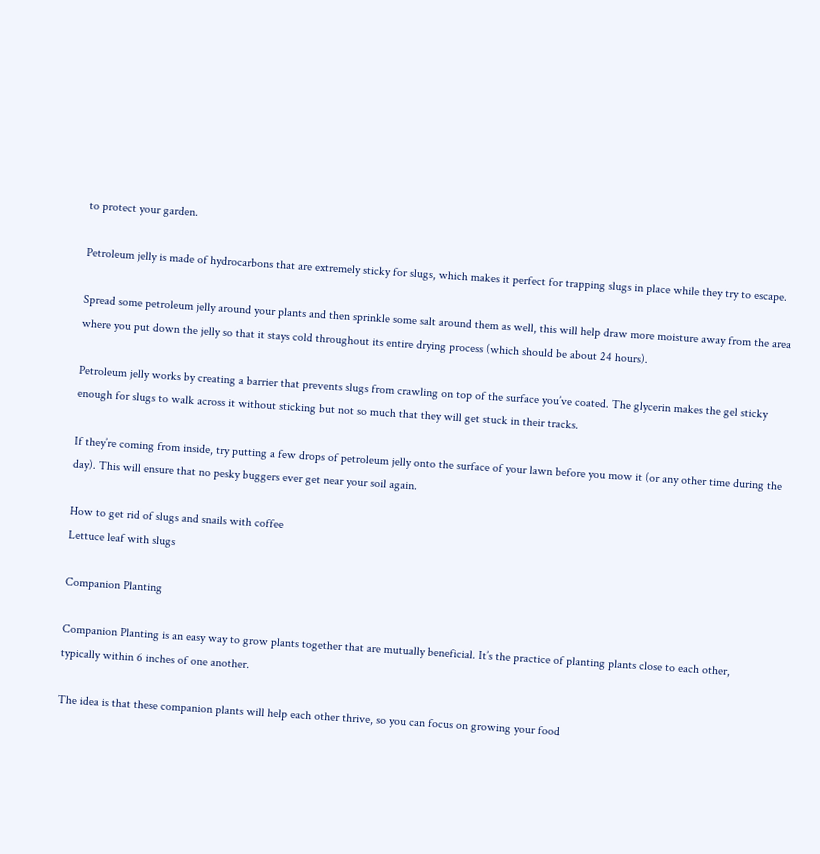to protect your garden.

Petroleum jelly is made of hydrocarbons that are extremely sticky for slugs, which makes it perfect for trapping slugs in place while they try to escape.

Spread some petroleum jelly around your plants and then sprinkle some salt around them as well, this will help draw more moisture away from the area where you put down the jelly so that it stays cold throughout its entire drying process (which should be about 24 hours).

Petroleum jelly works by creating a barrier that prevents slugs from crawling on top of the surface you’ve coated. The glycerin makes the gel sticky enough for slugs to walk across it without sticking but not so much that they will get stuck in their tracks.

If they’re coming from inside, try putting a few drops of petroleum jelly onto the surface of your lawn before you mow it (or any other time during the day). This will ensure that no pesky buggers ever get near your soil again.

How to get rid of slugs and snails with coffee
Lettuce leaf with slugs

Companion Planting

Companion Planting is an easy way to grow plants together that are mutually beneficial. It’s the practice of planting plants close to each other, typically within 6 inches of one another.

The idea is that these companion plants will help each other thrive, so you can focus on growing your food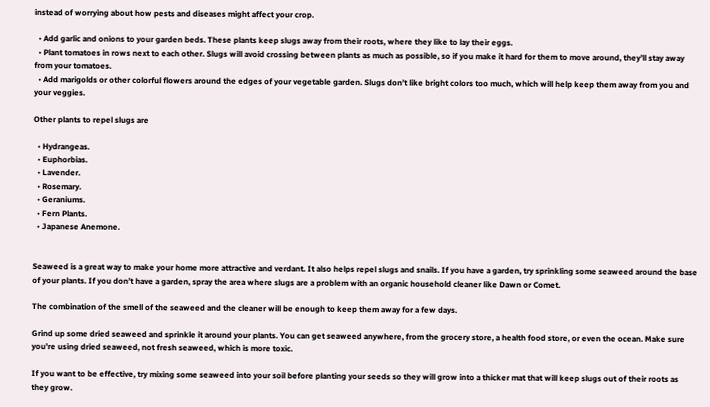instead of worrying about how pests and diseases might affect your crop.

  • Add garlic and onions to your garden beds. These plants keep slugs away from their roots, where they like to lay their eggs.
  • Plant tomatoes in rows next to each other. Slugs will avoid crossing between plants as much as possible, so if you make it hard for them to move around, they’ll stay away from your tomatoes.
  • Add marigolds or other colorful flowers around the edges of your vegetable garden. Slugs don’t like bright colors too much, which will help keep them away from you and your veggies.

Other plants to repel slugs are

  • Hydrangeas.
  • Euphorbias.
  • Lavender.
  • Rosemary.
  • Geraniums.
  • Fern Plants.
  • Japanese Anemone.


Seaweed is a great way to make your home more attractive and verdant. It also helps repel slugs and snails. If you have a garden, try sprinkling some seaweed around the base of your plants. If you don’t have a garden, spray the area where slugs are a problem with an organic household cleaner like Dawn or Comet.

The combination of the smell of the seaweed and the cleaner will be enough to keep them away for a few days.

Grind up some dried seaweed and sprinkle it around your plants. You can get seaweed anywhere, from the grocery store, a health food store, or even the ocean. Make sure you’re using dried seaweed, not fresh seaweed, which is more toxic.

If you want to be effective, try mixing some seaweed into your soil before planting your seeds so they will grow into a thicker mat that will keep slugs out of their roots as they grow.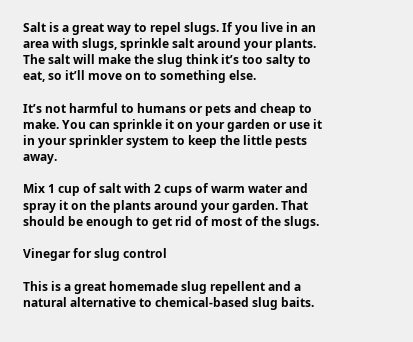Salt is a great way to repel slugs. If you live in an area with slugs, sprinkle salt around your plants. The salt will make the slug think it’s too salty to eat, so it’ll move on to something else.

It’s not harmful to humans or pets and cheap to make. You can sprinkle it on your garden or use it in your sprinkler system to keep the little pests away.

Mix 1 cup of salt with 2 cups of warm water and spray it on the plants around your garden. That should be enough to get rid of most of the slugs.

Vinegar for slug control

This is a great homemade slug repellent and a natural alternative to chemical-based slug baits.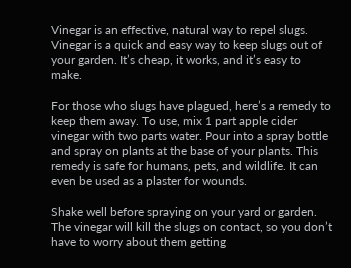Vinegar is an effective, natural way to repel slugs. Vinegar is a quick and easy way to keep slugs out of your garden. It’s cheap, it works, and it’s easy to make.

For those who slugs have plagued, here’s a remedy to keep them away. To use, mix 1 part apple cider vinegar with two parts water. Pour into a spray bottle and spray on plants at the base of your plants. This remedy is safe for humans, pets, and wildlife. It can even be used as a plaster for wounds.

Shake well before spraying on your yard or garden. The vinegar will kill the slugs on contact, so you don’t have to worry about them getting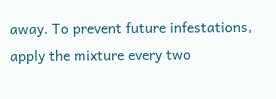away. To prevent future infestations, apply the mixture every two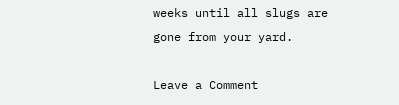weeks until all slugs are gone from your yard.

Leave a Comment